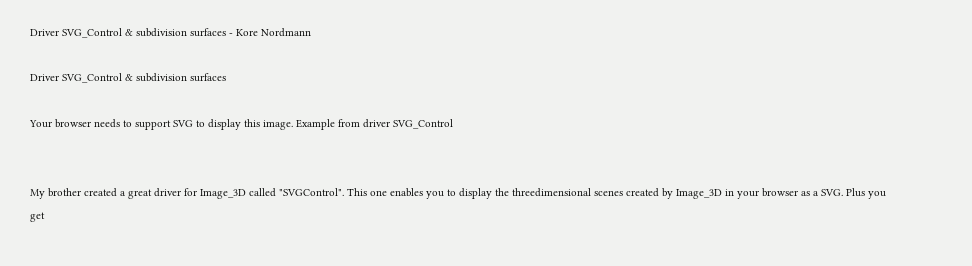Driver SVG_Control & subdivision surfaces - Kore Nordmann

Driver SVG_Control & subdivision surfaces

Your browser needs to support SVG to display this image. Example from driver SVG_Control


My brother created a great driver for Image_3D called "SVGControl". This one enables you to display the threedimensional scenes created by Image_3D in your browser as a SVG. Plus you get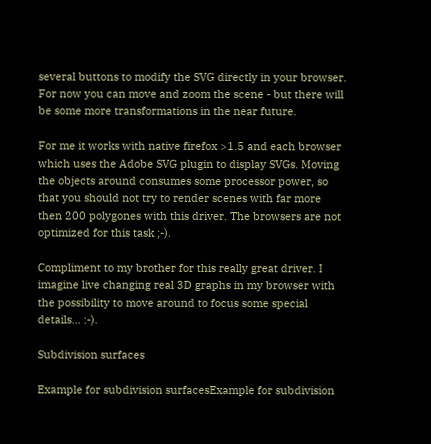several buttons to modify the SVG directly in your browser. For now you can move and zoom the scene - but there will be some more transformations in the near future.

For me it works with native firefox >1.5 and each browser which uses the Adobe SVG plugin to display SVGs. Moving the objects around consumes some processor power, so that you should not try to render scenes with far more then 200 polygones with this driver. The browsers are not optimized for this task ;-).

Compliment to my brother for this really great driver. I imagine live changing real 3D graphs in my browser with the possibility to move around to focus some special details... :-).

Subdivision surfaces

Example for subdivision surfacesExample for subdivision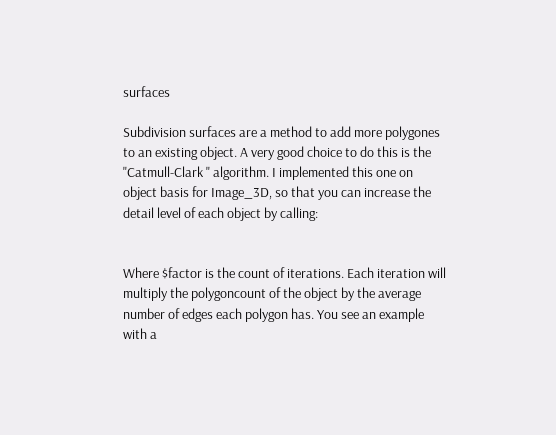surfaces

Subdivision surfaces are a method to add more polygones to an existing object. A very good choice to do this is the "Catmull-Clark " algorithm. I implemented this one on object basis for Image_3D, so that you can increase the detail level of each object by calling:


Where $factor is the count of iterations. Each iteration will multiply the polygoncount of the object by the average number of edges each polygon has. You see an example with a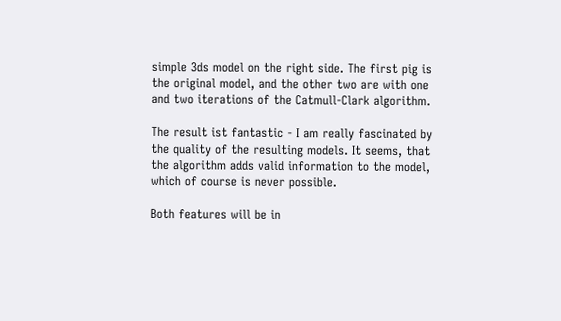simple 3ds model on the right side. The first pig is the original model, and the other two are with one and two iterations of the Catmull-Clark algorithm.

The result ist fantastic - I am really fascinated by the quality of the resulting models. It seems, that the algorithm adds valid information to the model, which of course is never possible.

Both features will be in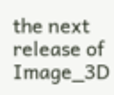the next release of Image_3D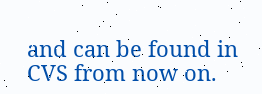and can be found in CVS from now on.